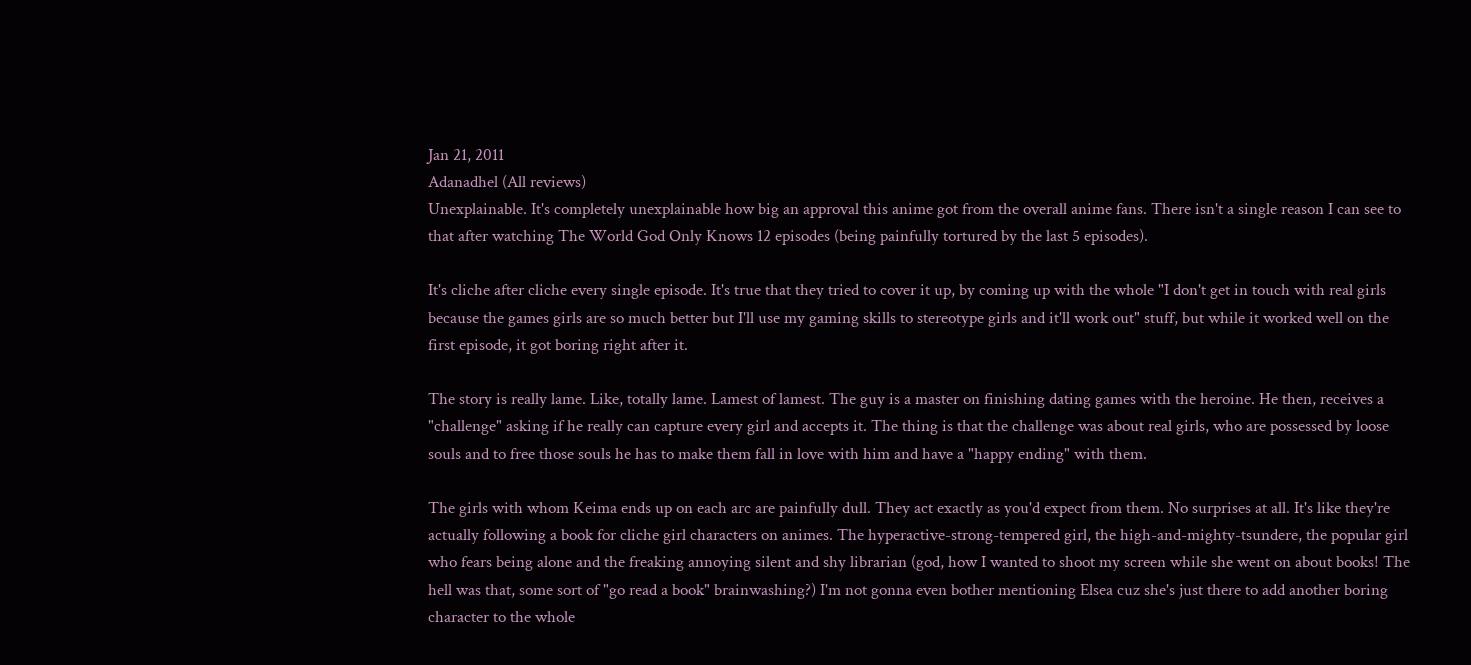Jan 21, 2011
Adanadhel (All reviews)
Unexplainable. It's completely unexplainable how big an approval this anime got from the overall anime fans. There isn't a single reason I can see to that after watching The World God Only Knows 12 episodes (being painfully tortured by the last 5 episodes).

It's cliche after cliche every single episode. It's true that they tried to cover it up, by coming up with the whole "I don't get in touch with real girls because the games girls are so much better but I'll use my gaming skills to stereotype girls and it'll work out" stuff, but while it worked well on the first episode, it got boring right after it.

The story is really lame. Like, totally lame. Lamest of lamest. The guy is a master on finishing dating games with the heroine. He then, receives a "challenge" asking if he really can capture every girl and accepts it. The thing is that the challenge was about real girls, who are possessed by loose souls and to free those souls he has to make them fall in love with him and have a "happy ending" with them.

The girls with whom Keima ends up on each arc are painfully dull. They act exactly as you'd expect from them. No surprises at all. It's like they're actually following a book for cliche girl characters on animes. The hyperactive-strong-tempered girl, the high-and-mighty-tsundere, the popular girl who fears being alone and the freaking annoying silent and shy librarian (god, how I wanted to shoot my screen while she went on about books! The hell was that, some sort of "go read a book" brainwashing?) I'm not gonna even bother mentioning Elsea cuz she's just there to add another boring character to the whole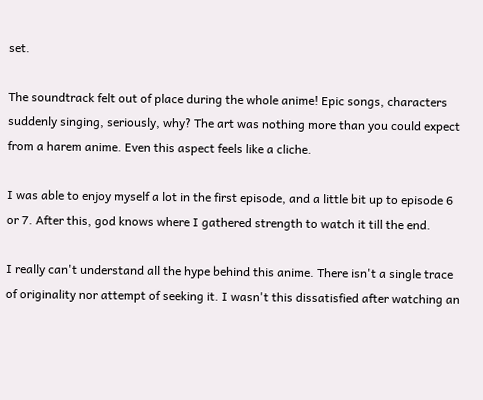set.

The soundtrack felt out of place during the whole anime! Epic songs, characters suddenly singing, seriously, why? The art was nothing more than you could expect from a harem anime. Even this aspect feels like a cliche.

I was able to enjoy myself a lot in the first episode, and a little bit up to episode 6 or 7. After this, god knows where I gathered strength to watch it till the end.

I really can't understand all the hype behind this anime. There isn't a single trace of originality nor attempt of seeking it. I wasn't this dissatisfied after watching an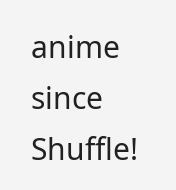anime since Shuffle!